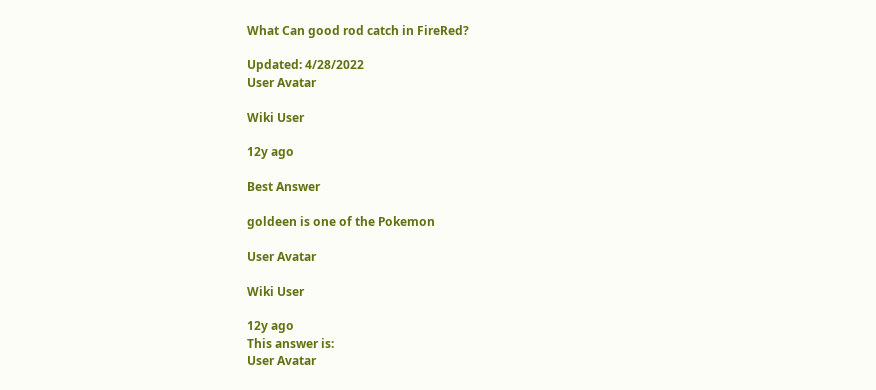What Can good rod catch in FireRed?

Updated: 4/28/2022
User Avatar

Wiki User

12y ago

Best Answer

goldeen is one of the Pokemon

User Avatar

Wiki User

12y ago
This answer is:
User Avatar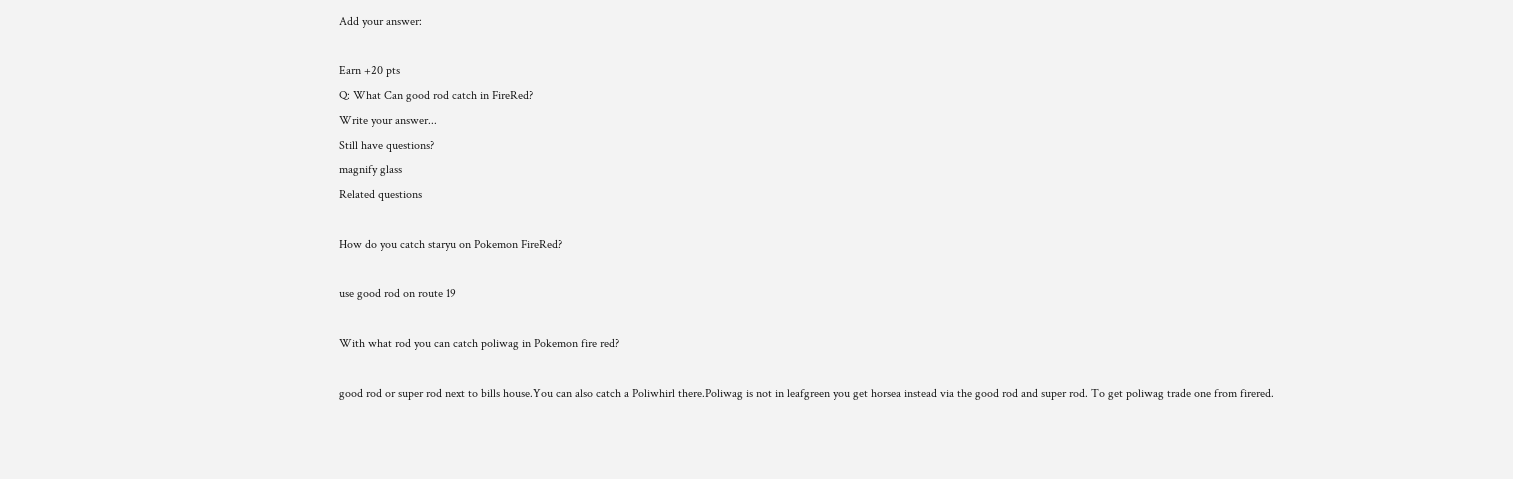Add your answer:

Earn +20 pts
Q: What Can good rod catch in FireRed?
Write your answer...
Still have questions?
magnify glass
Related questions

How do you catch staryu on Pokemon FireRed?

use good rod on route 19

With what rod you can catch poliwag in Pokemon fire red?

good rod or super rod next to bills house.You can also catch a Poliwhirl there.Poliwag is not in leafgreen you get horsea instead via the good rod and super rod. To get poliwag trade one from firered.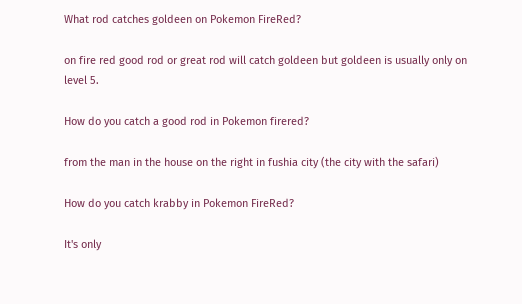What rod catches goldeen on Pokemon FireRed?

on fire red good rod or great rod will catch goldeen but goldeen is usually only on level 5.

How do you catch a good rod in Pokemon firered?

from the man in the house on the right in fushia city (the city with the safari)

How do you catch krabby in Pokemon FireRed?

It's only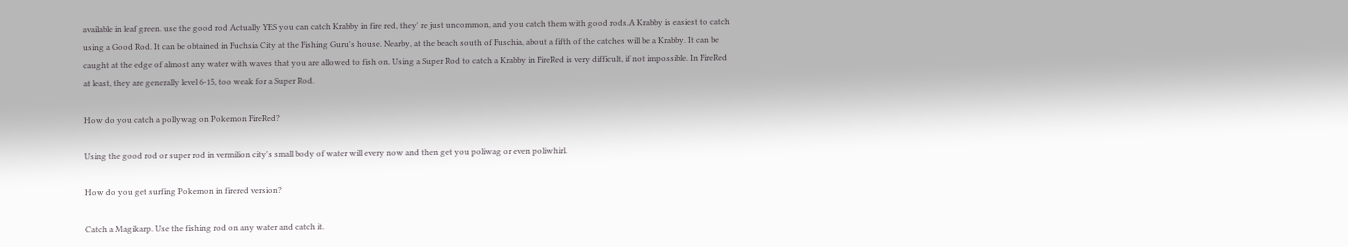available in leaf green. use the good rod Actually YES you can catch Krabby in fire red, they' re just uncommon, and you catch them with good rods.A Krabby is easiest to catch using a Good Rod. It can be obtained in Fuchsia City at the Fishing Guru's house. Nearby, at the beach south of Fuschia, about a fifth of the catches will be a Krabby. It can be caught at the edge of almost any water with waves that you are allowed to fish on. Using a Super Rod to catch a Krabby in FireRed is very difficult, if not impossible. In FireRed at least, they are generally level 6-15, too weak for a Super Rod.

How do you catch a pollywag on Pokemon FireRed?

Using the good rod or super rod in vermilion city's small body of water will every now and then get you poliwag or even poliwhirl.

How do you get surfing Pokemon in firered version?

Catch a Magikarp. Use the fishing rod on any water and catch it.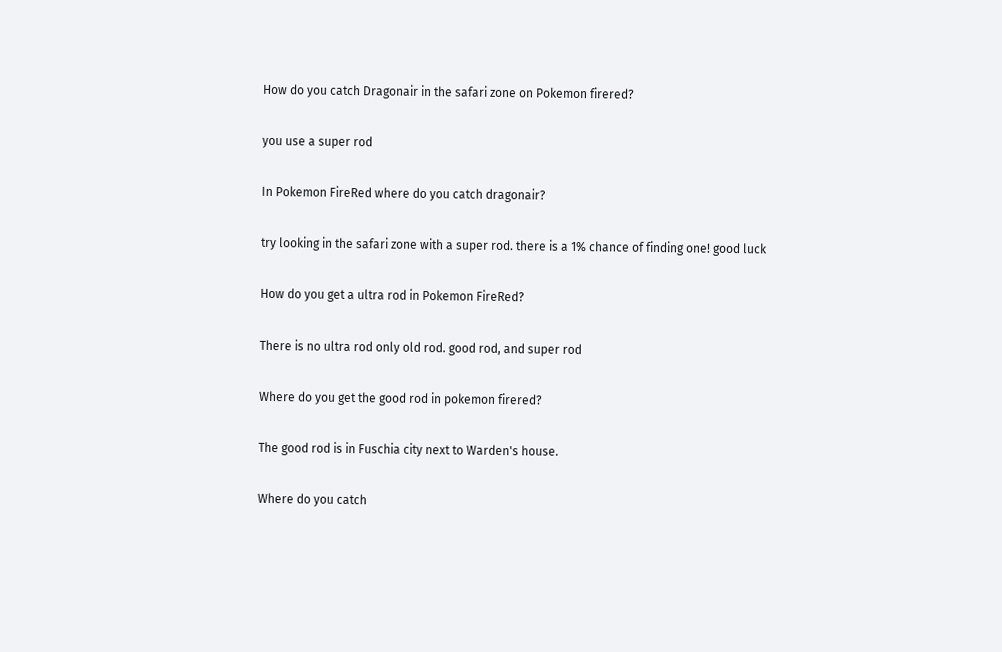How do you catch Dragonair in the safari zone on Pokemon firered?

you use a super rod

In Pokemon FireRed where do you catch dragonair?

try looking in the safari zone with a super rod. there is a 1% chance of finding one! good luck

How do you get a ultra rod in Pokemon FireRed?

There is no ultra rod only old rod. good rod, and super rod

Where do you get the good rod in pokemon firered?

The good rod is in Fuschia city next to Warden's house.

Where do you catch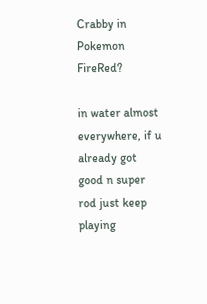Crabby in Pokemon FireRed?

in water almost everywhere, if u already got good n super rod just keep playing